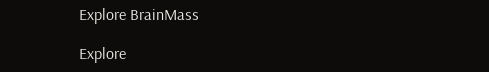Explore BrainMass

Explore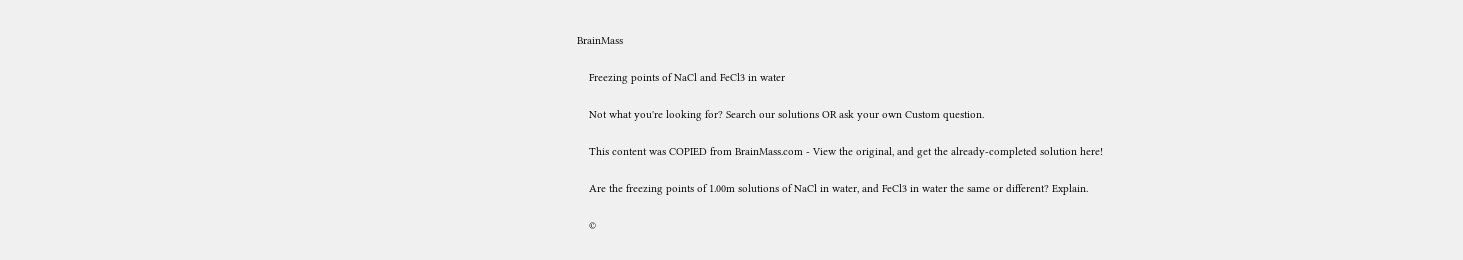BrainMass

    Freezing points of NaCl and FeCl3 in water

    Not what you're looking for? Search our solutions OR ask your own Custom question.

    This content was COPIED from BrainMass.com - View the original, and get the already-completed solution here!

    Are the freezing points of 1.00m solutions of NaCl in water, and FeCl3 in water the same or different? Explain.

    ©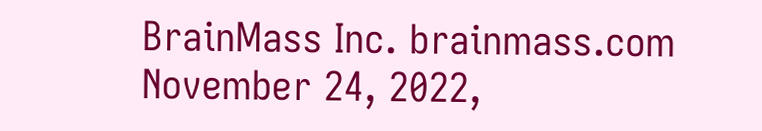BrainMass Inc. brainmass.com November 24, 2022,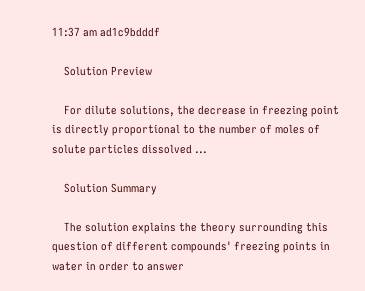11:37 am ad1c9bdddf

    Solution Preview

    For dilute solutions, the decrease in freezing point is directly proportional to the number of moles of solute particles dissolved ...

    Solution Summary

    The solution explains the theory surrounding this question of different compounds' freezing points in water in order to answer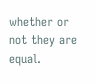whether or not they are equal.